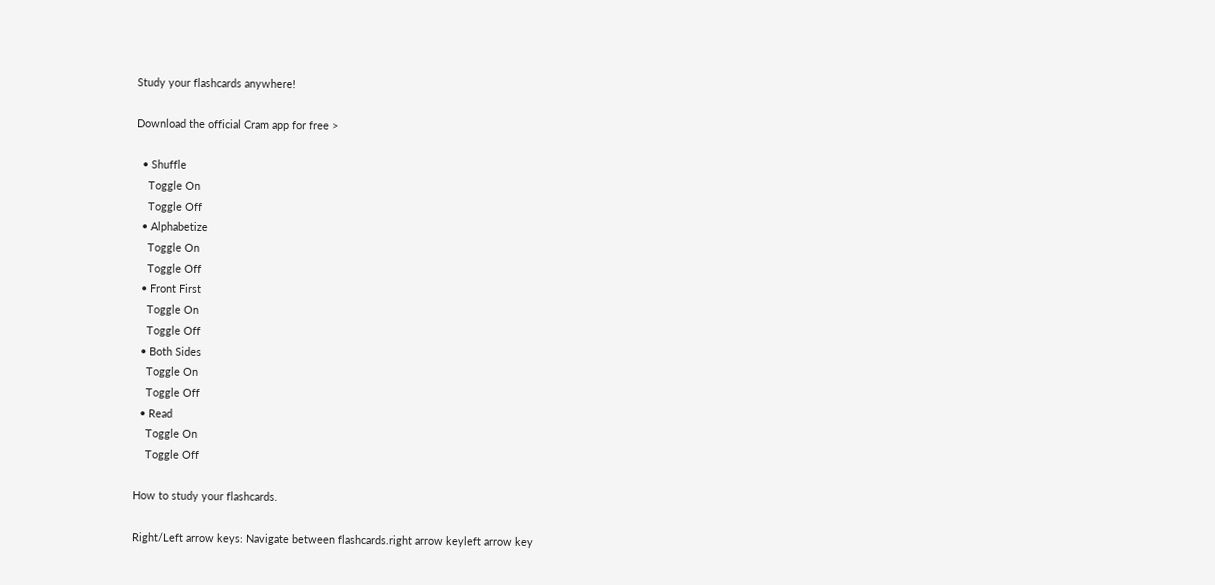Study your flashcards anywhere!

Download the official Cram app for free >

  • Shuffle
    Toggle On
    Toggle Off
  • Alphabetize
    Toggle On
    Toggle Off
  • Front First
    Toggle On
    Toggle Off
  • Both Sides
    Toggle On
    Toggle Off
  • Read
    Toggle On
    Toggle Off

How to study your flashcards.

Right/Left arrow keys: Navigate between flashcards.right arrow keyleft arrow key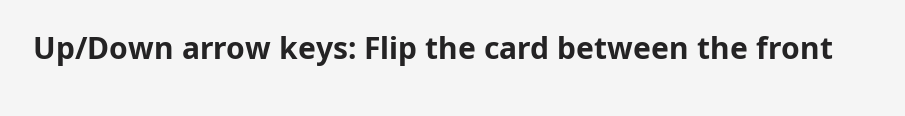Up/Down arrow keys: Flip the card between the front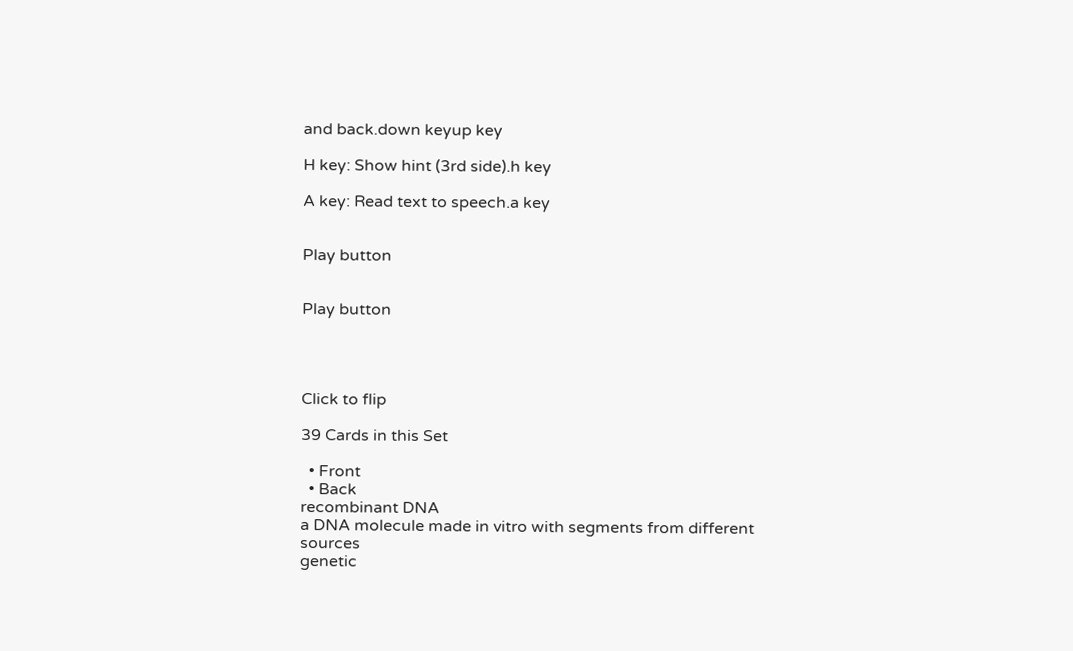and back.down keyup key

H key: Show hint (3rd side).h key

A key: Read text to speech.a key


Play button


Play button




Click to flip

39 Cards in this Set

  • Front
  • Back
recombinant DNA
a DNA molecule made in vitro with segments from different sources
genetic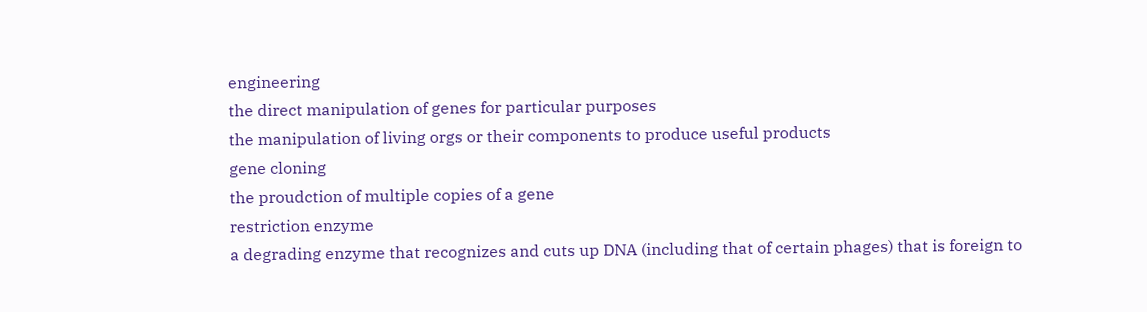engineering
the direct manipulation of genes for particular purposes
the manipulation of living orgs or their components to produce useful products
gene cloning
the proudction of multiple copies of a gene
restriction enzyme
a degrading enzyme that recognizes and cuts up DNA (including that of certain phages) that is foreign to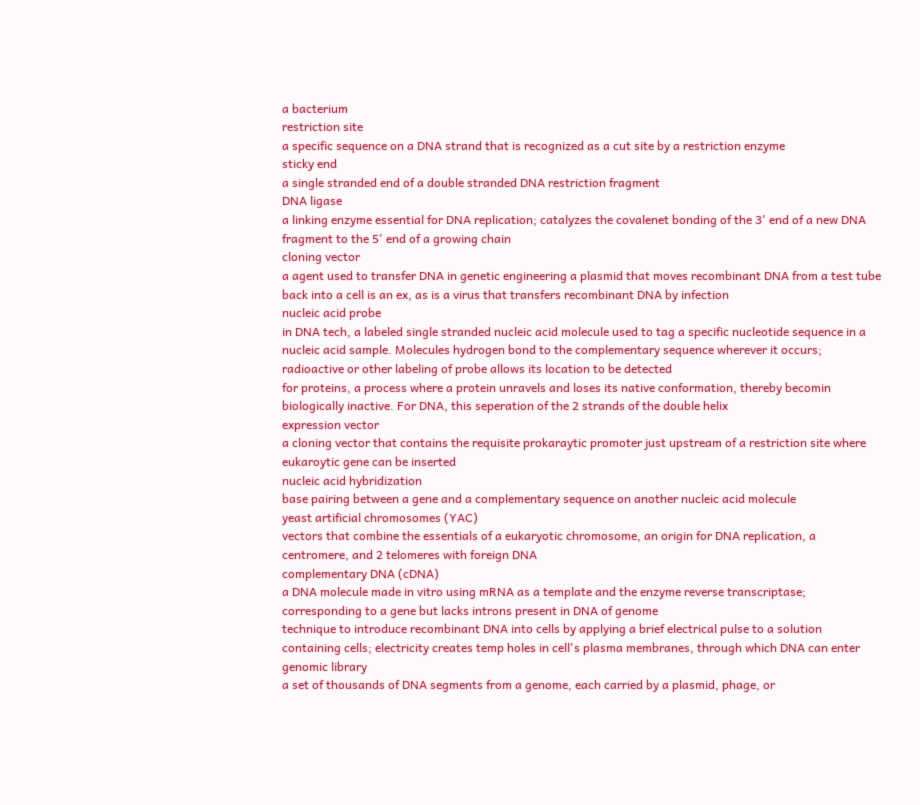a bacterium
restriction site
a specific sequence on a DNA strand that is recognized as a cut site by a restriction enzyme
sticky end
a single stranded end of a double stranded DNA restriction fragment
DNA ligase
a linking enzyme essential for DNA replication; catalyzes the covalenet bonding of the 3' end of a new DNA fragment to the 5' end of a growing chain
cloning vector
a agent used to transfer DNA in genetic engineering a plasmid that moves recombinant DNA from a test tube back into a cell is an ex, as is a virus that transfers recombinant DNA by infection
nucleic acid probe
in DNA tech, a labeled single stranded nucleic acid molecule used to tag a specific nucleotide sequence in a nucleic acid sample. Molecules hydrogen bond to the complementary sequence wherever it occurs; radioactive or other labeling of probe allows its location to be detected
for proteins, a process where a protein unravels and loses its native conformation, thereby becomin biologically inactive. For DNA, this seperation of the 2 strands of the double helix
expression vector
a cloning vector that contains the requisite prokaraytic promoter just upstream of a restriction site where eukaroytic gene can be inserted
nucleic acid hybridization
base pairing between a gene and a complementary sequence on another nucleic acid molecule
yeast artificial chromosomes (YAC)
vectors that combine the essentials of a eukaryotic chromosome, an origin for DNA replication, a centromere, and 2 telomeres with foreign DNA
complementary DNA (cDNA)
a DNA molecule made in vitro using mRNA as a template and the enzyme reverse transcriptase; corresponding to a gene but lacks introns present in DNA of genome
technique to introduce recombinant DNA into cells by applying a brief electrical pulse to a solution containing cells; electricity creates temp holes in cell's plasma membranes, through which DNA can enter
genomic library
a set of thousands of DNA segments from a genome, each carried by a plasmid, phage, or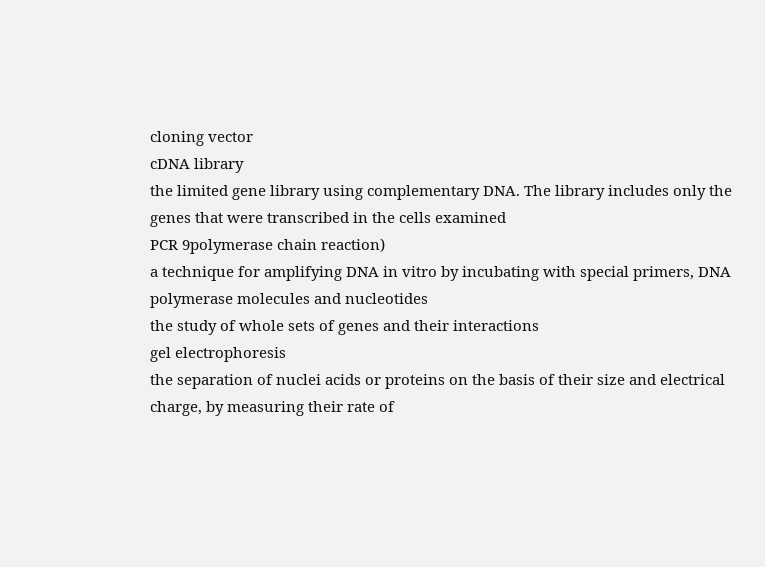cloning vector
cDNA library
the limited gene library using complementary DNA. The library includes only the genes that were transcribed in the cells examined
PCR 9polymerase chain reaction)
a technique for amplifying DNA in vitro by incubating with special primers, DNA polymerase molecules and nucleotides
the study of whole sets of genes and their interactions
gel electrophoresis
the separation of nuclei acids or proteins on the basis of their size and electrical charge, by measuring their rate of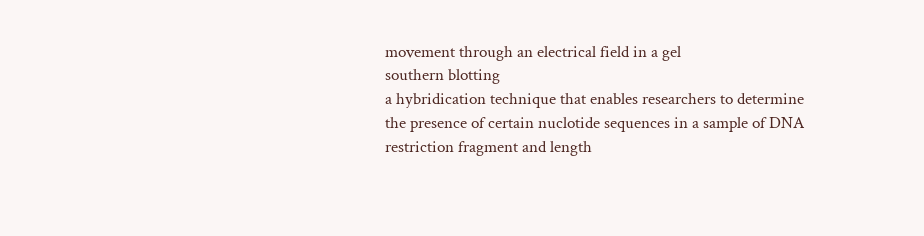movement through an electrical field in a gel
southern blotting
a hybridication technique that enables researchers to determine the presence of certain nuclotide sequences in a sample of DNA
restriction fragment and length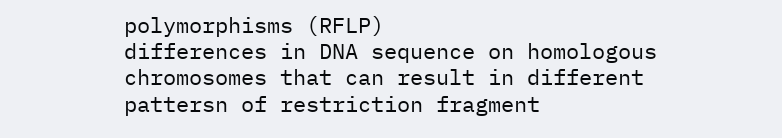polymorphisms (RFLP)
differences in DNA sequence on homologous chromosomes that can result in different pattersn of restriction fragment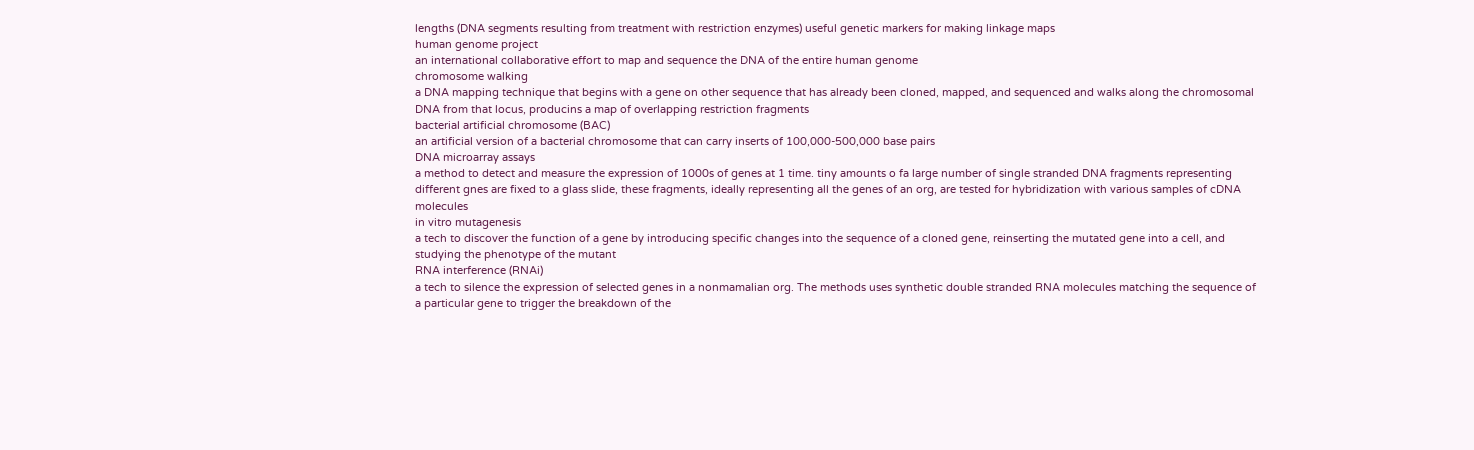lengths (DNA segments resulting from treatment with restriction enzymes) useful genetic markers for making linkage maps
human genome project
an international collaborative effort to map and sequence the DNA of the entire human genome
chromosome walking
a DNA mapping technique that begins with a gene on other sequence that has already been cloned, mapped, and sequenced and walks along the chromosomal DNA from that locus, producins a map of overlapping restriction fragments
bacterial artificial chromosome (BAC)
an artificial version of a bacterial chromosome that can carry inserts of 100,000-500,000 base pairs
DNA microarray assays
a method to detect and measure the expression of 1000s of genes at 1 time. tiny amounts o fa large number of single stranded DNA fragments representing different gnes are fixed to a glass slide, these fragments, ideally representing all the genes of an org, are tested for hybridization with various samples of cDNA molecules
in vitro mutagenesis
a tech to discover the function of a gene by introducing specific changes into the sequence of a cloned gene, reinserting the mutated gene into a cell, and studying the phenotype of the mutant
RNA interference (RNAi)
a tech to silence the expression of selected genes in a nonmamalian org. The methods uses synthetic double stranded RNA molecules matching the sequence of a particular gene to trigger the breakdown of the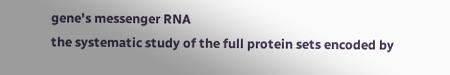gene's messenger RNA
the systematic study of the full protein sets encoded by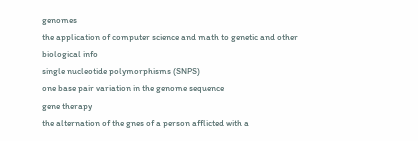genomes
the application of computer science and math to genetic and other biological info
single nucleotide polymorphisms (SNPS)
one base pair variation in the genome sequence
gene therapy
the alternation of the gnes of a person afflicted with a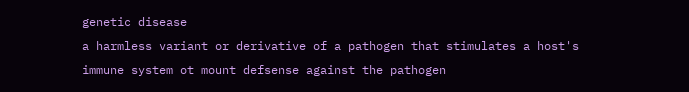genetic disease
a harmless variant or derivative of a pathogen that stimulates a host's immune system ot mount defsense against the pathogen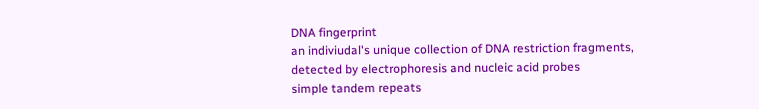DNA fingerprint
an indiviudal's unique collection of DNA restriction fragments, detected by electrophoresis and nucleic acid probes
simple tandem repeats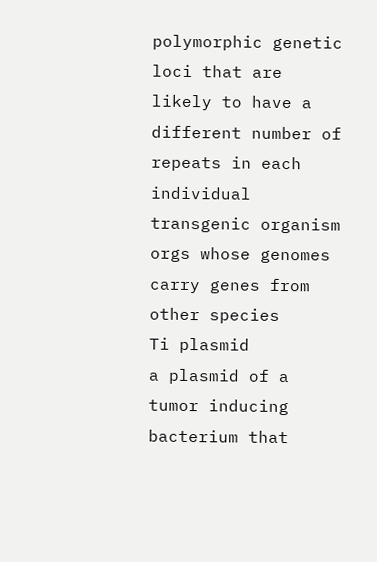polymorphic genetic loci that are likely to have a different number of repeats in each individual
transgenic organism
orgs whose genomes carry genes from other species
Ti plasmid
a plasmid of a tumor inducing bacterium that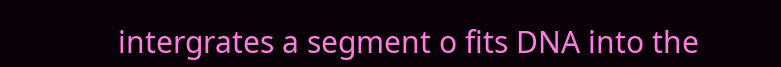intergrates a segment o fits DNA into the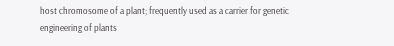host chromosome of a plant; frequently used as a carrier for genetic engineering of plants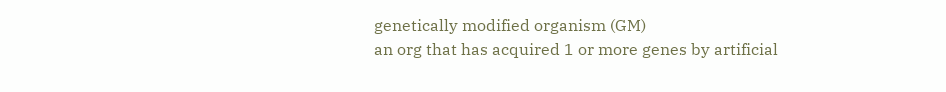genetically modified organism (GM)
an org that has acquired 1 or more genes by artificial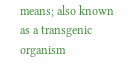means; also known as a transgenic organism